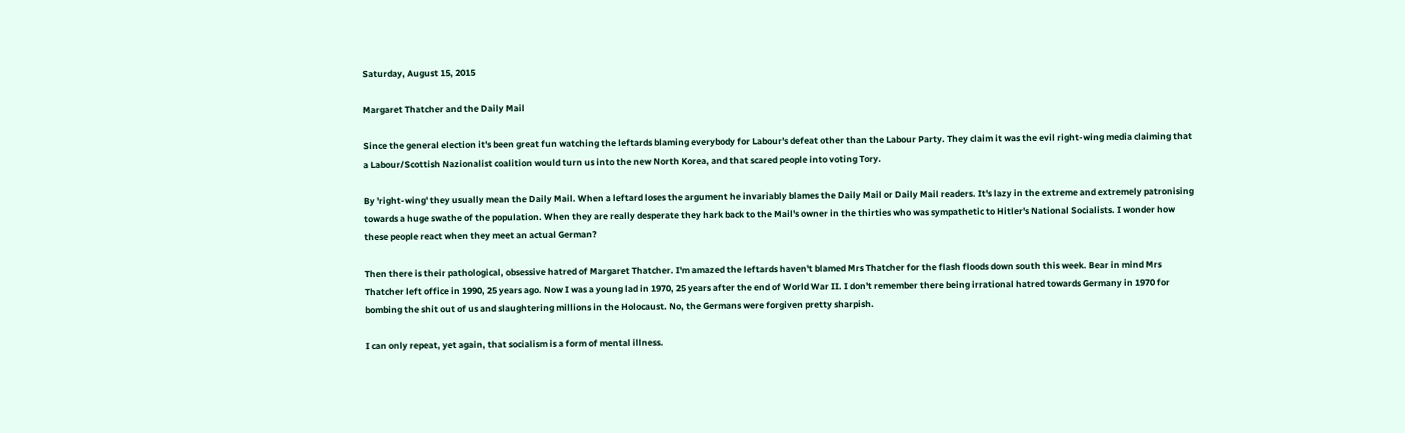Saturday, August 15, 2015

Margaret Thatcher and the Daily Mail

Since the general election it's been great fun watching the leftards blaming everybody for Labour's defeat other than the Labour Party. They claim it was the evil right-wing media claiming that a Labour/Scottish Nazionalist coalition would turn us into the new North Korea, and that scared people into voting Tory.

By 'right-wing' they usually mean the Daily Mail. When a leftard loses the argument he invariably blames the Daily Mail or Daily Mail readers. It's lazy in the extreme and extremely patronising towards a huge swathe of the population. When they are really desperate they hark back to the Mail's owner in the thirties who was sympathetic to Hitler's National Socialists. I wonder how these people react when they meet an actual German?

Then there is their pathological, obsessive hatred of Margaret Thatcher. I'm amazed the leftards haven't blamed Mrs Thatcher for the flash floods down south this week. Bear in mind Mrs Thatcher left office in 1990, 25 years ago. Now I was a young lad in 1970, 25 years after the end of World War II. I don't remember there being irrational hatred towards Germany in 1970 for bombing the shit out of us and slaughtering millions in the Holocaust. No, the Germans were forgiven pretty sharpish.

I can only repeat, yet again, that socialism is a form of mental illness.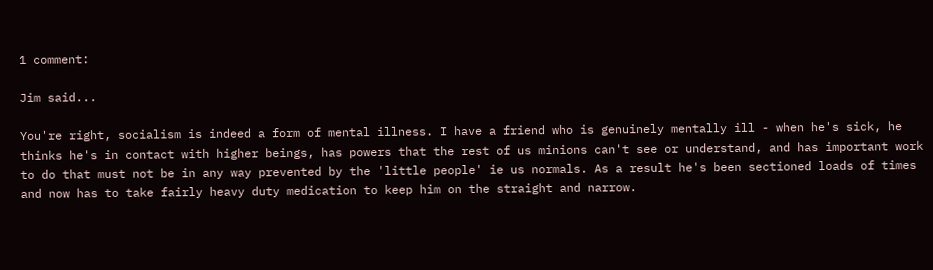1 comment:

Jim said...

You're right, socialism is indeed a form of mental illness. I have a friend who is genuinely mentally ill - when he's sick, he thinks he's in contact with higher beings, has powers that the rest of us minions can't see or understand, and has important work to do that must not be in any way prevented by the 'little people' ie us normals. As a result he's been sectioned loads of times and now has to take fairly heavy duty medication to keep him on the straight and narrow.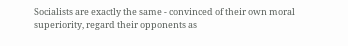Socialists are exactly the same - convinced of their own moral superiority, regard their opponents as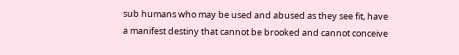sub humans who may be used and abused as they see fit, have a manifest destiny that cannot be brooked and cannot conceive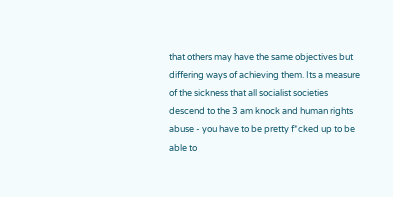that others may have the same objectives but differing ways of achieving them. Its a measure of the sickness that all socialist societies descend to the 3 am knock and human rights abuse - you have to be pretty f*cked up to be able to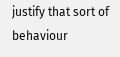justify that sort of behaviour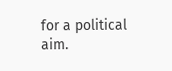for a political aim.